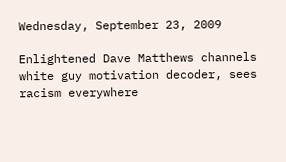Wednesday, September 23, 2009

Enlightened Dave Matthews channels white guy motivation decoder, sees racism everywhere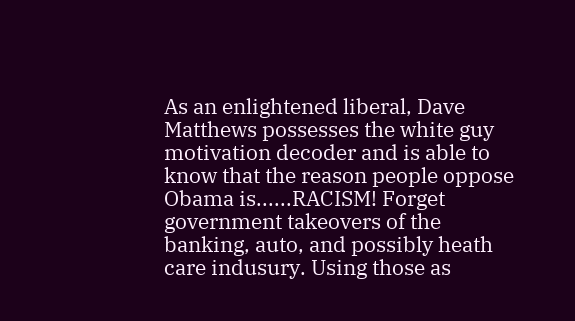As an enlightened liberal, Dave Matthews possesses the white guy motivation decoder and is able to know that the reason people oppose Obama is......RACISM! Forget government takeovers of the banking, auto, and possibly heath care indusury. Using those as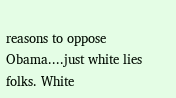reasons to oppose Obama....just white lies folks. White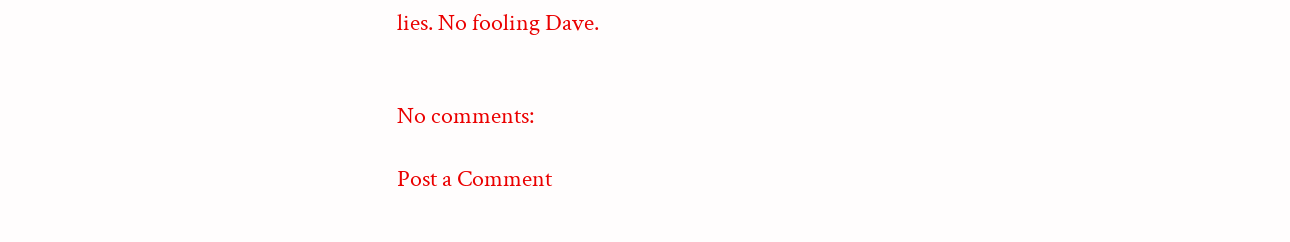lies. No fooling Dave.


No comments:

Post a Comment